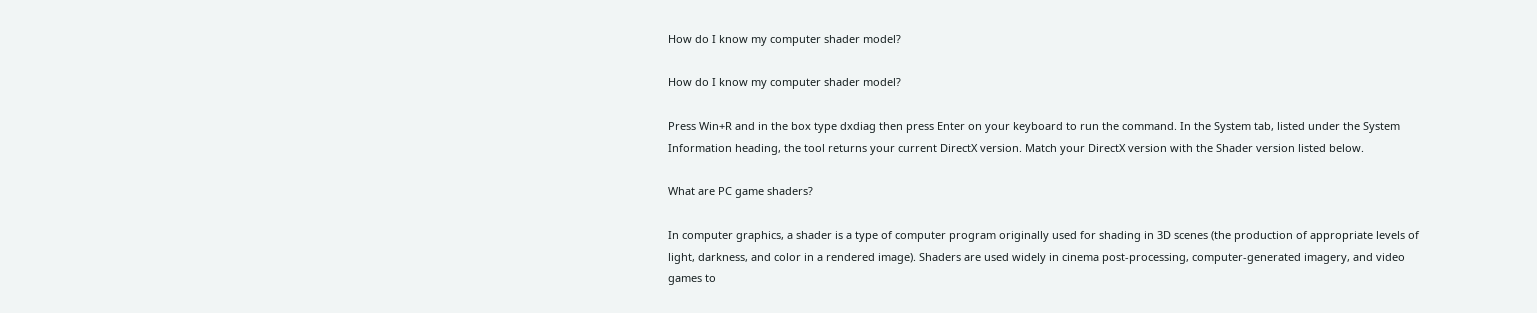How do I know my computer shader model?

How do I know my computer shader model?

Press Win+R and in the box type dxdiag then press Enter on your keyboard to run the command. In the System tab, listed under the System Information heading, the tool returns your current DirectX version. Match your DirectX version with the Shader version listed below.

What are PC game shaders?

In computer graphics, a shader is a type of computer program originally used for shading in 3D scenes (the production of appropriate levels of light, darkness, and color in a rendered image). Shaders are used widely in cinema post-processing, computer-generated imagery, and video games to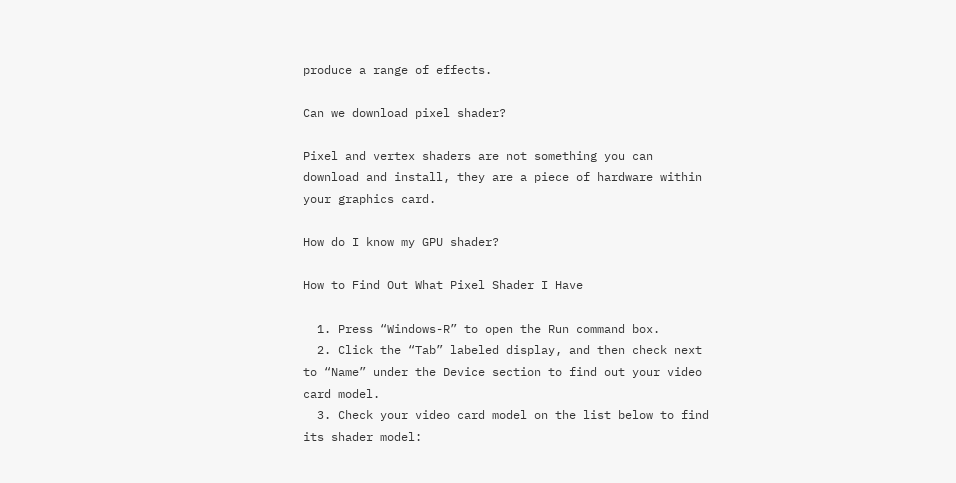produce a range of effects.

Can we download pixel shader?

Pixel and vertex shaders are not something you can download and install, they are a piece of hardware within your graphics card.

How do I know my GPU shader?

How to Find Out What Pixel Shader I Have

  1. Press “Windows-R” to open the Run command box.
  2. Click the “Tab” labeled display, and then check next to “Name” under the Device section to find out your video card model.
  3. Check your video card model on the list below to find its shader model: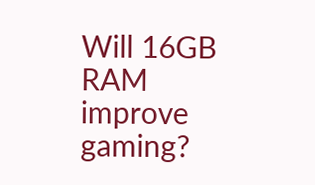Will 16GB RAM improve gaming?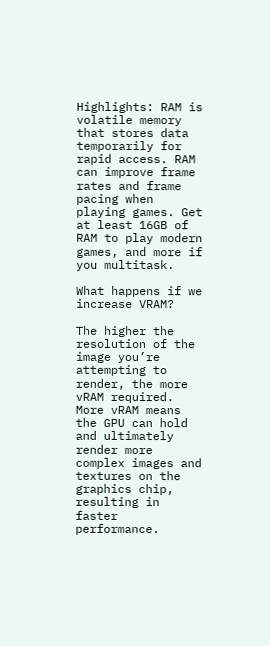Highlights: RAM is volatile memory that stores data temporarily for rapid access. RAM can improve frame rates and frame pacing when playing games. Get at least 16GB of RAM to play modern games, and more if you multitask.

What happens if we increase VRAM?

The higher the resolution of the image you’re attempting to render, the more vRAM required. More vRAM means the GPU can hold and ultimately render more complex images and textures on the graphics chip, resulting in faster performance.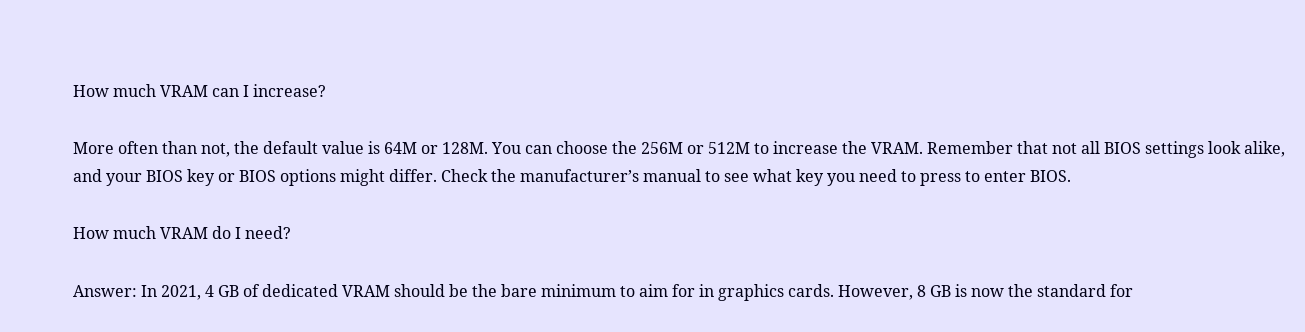How much VRAM can I increase?

More often than not, the default value is 64M or 128M. You can choose the 256M or 512M to increase the VRAM. Remember that not all BIOS settings look alike, and your BIOS key or BIOS options might differ. Check the manufacturer’s manual to see what key you need to press to enter BIOS.

How much VRAM do I need?

Answer: In 2021, 4 GB of dedicated VRAM should be the bare minimum to aim for in graphics cards. However, 8 GB is now the standard for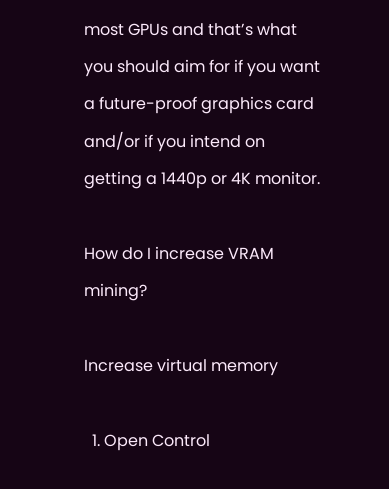most GPUs and that’s what you should aim for if you want a future-proof graphics card and/or if you intend on getting a 1440p or 4K monitor.

How do I increase VRAM mining?

Increase virtual memory

  1. Open Control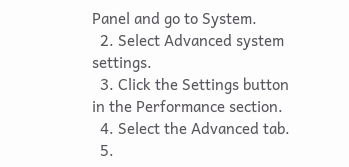Panel and go to System.
  2. Select Advanced system settings.
  3. Click the Settings button in the Performance section.
  4. Select the Advanced tab.
  5.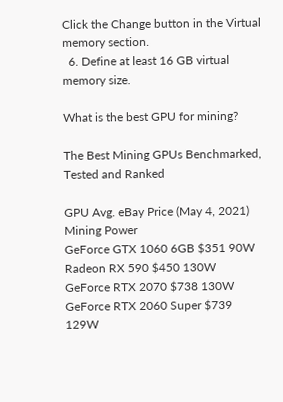Click the Change button in the Virtual memory section.
  6. Define at least 16 GB virtual memory size.

What is the best GPU for mining?

The Best Mining GPUs Benchmarked, Tested and Ranked

GPU Avg. eBay Price (May 4, 2021) Mining Power
GeForce GTX 1060 6GB $351 90W
Radeon RX 590 $450 130W
GeForce RTX 2070 $738 130W
GeForce RTX 2060 Super $739 129W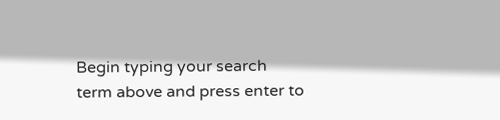Begin typing your search term above and press enter to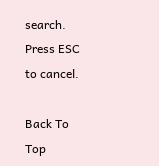search. Press ESC to cancel.

Back To Top